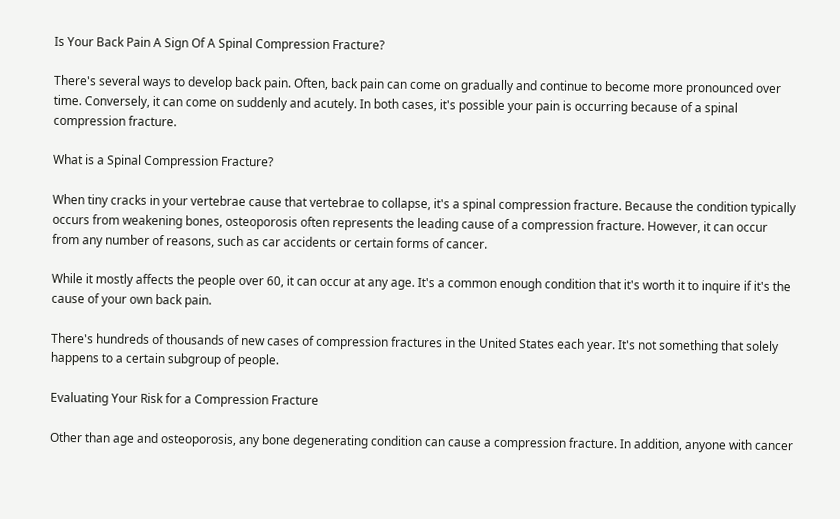Is Your Back Pain A Sign Of A Spinal Compression Fracture?

There's several ways to develop back pain. Often, back pain can come on gradually and continue to become more pronounced over time. Conversely, it can come on suddenly and acutely. In both cases, it's possible your pain is occurring because of a spinal compression fracture.

What is a Spinal Compression Fracture?

When tiny cracks in your vertebrae cause that vertebrae to collapse, it's a spinal compression fracture. Because the condition typically occurs from weakening bones, osteoporosis often represents the leading cause of a compression fracture. However, it can occur from any number of reasons, such as car accidents or certain forms of cancer.

While it mostly affects the people over 60, it can occur at any age. It's a common enough condition that it's worth it to inquire if it's the cause of your own back pain.

There's hundreds of thousands of new cases of compression fractures in the United States each year. It's not something that solely happens to a certain subgroup of people.

Evaluating Your Risk for a Compression Fracture

Other than age and osteoporosis, any bone degenerating condition can cause a compression fracture. In addition, anyone with cancer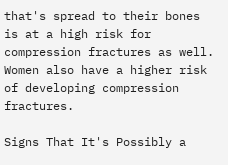that's spread to their bones is at a high risk for compression fractures as well. Women also have a higher risk of developing compression fractures.

Signs That It's Possibly a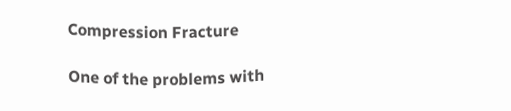Compression Fracture

One of the problems with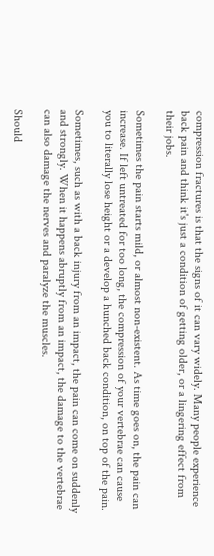compression fractures is that the signs of it can vary widely. Many people experience back pain and think it's just a condition of getting older, or a lingering effect from their jobs.

Sometimes the pain starts mild, or almost non-existent. As time goes on, the pain can increase. If left untreated for too long, the compression of your vertebrae can cause you to literally lose height or a develop a hunched back condition, on top of the pain.

Sometimes, such as with a back injury from an impact, the pain can come on suddenly and strongly. When it happens abruptly from an impact, the damage to the vertebrae can also damage the nerves and paralyze the muscles.

Should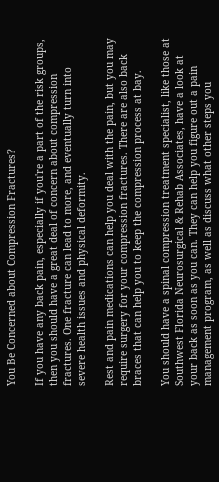You Be Concerned about Compression Fractures?

If you have any back pain, especially if you're a part of the risk groups, then you should have a great deal of concern about compression fractures. One fracture can lead to more, and eventually turn into severe health issues and physical deformity.

Rest and pain medications can help you deal with the pain, but you may require surgery for your compression fractures. There are also back braces that can help you to keep the compression process at bay.

You should have a spinal compression treatment specialist, like those at Southwest Florida Neurosurgical & Rehab Associates, have a look at your back as soon as you can. They can help you figure out a pain management program, as well as discuss what other steps you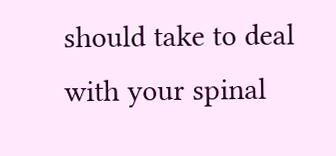should take to deal with your spinal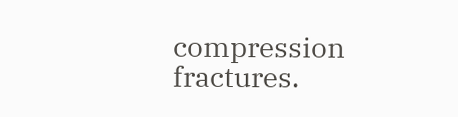compression fractures.